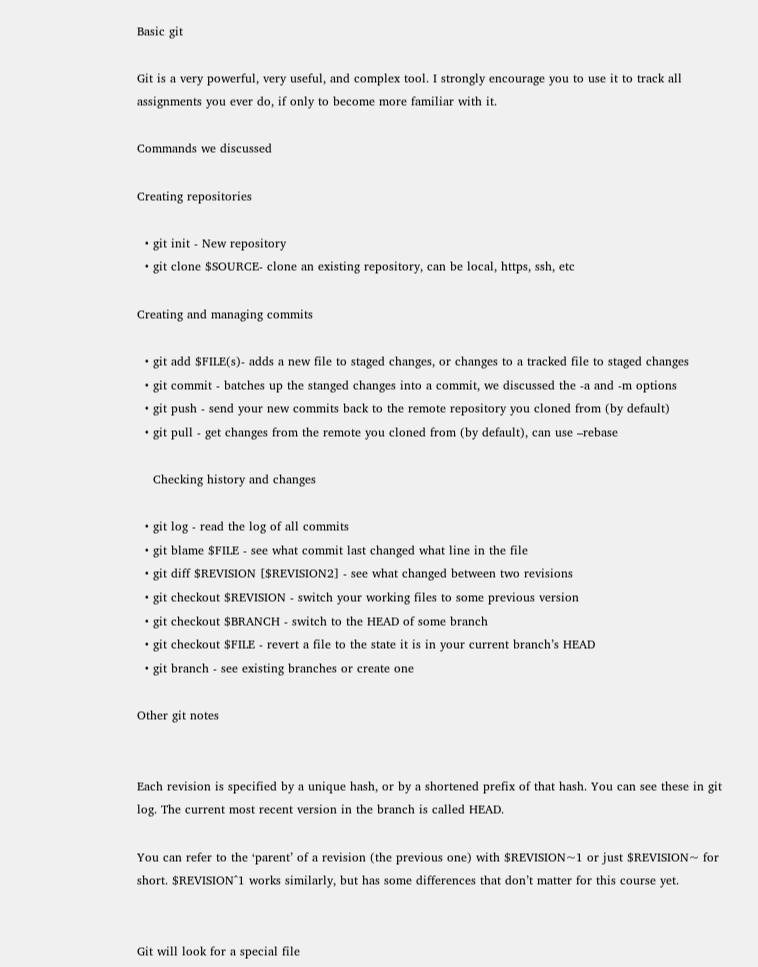Basic git

Git is a very powerful, very useful, and complex tool. I strongly encourage you to use it to track all assignments you ever do, if only to become more familiar with it.

Commands we discussed

Creating repositories

  • git init - New repository
  • git clone $SOURCE- clone an existing repository, can be local, https, ssh, etc

Creating and managing commits

  • git add $FILE(s)- adds a new file to staged changes, or changes to a tracked file to staged changes
  • git commit - batches up the stanged changes into a commit, we discussed the -a and -m options
  • git push - send your new commits back to the remote repository you cloned from (by default)
  • git pull - get changes from the remote you cloned from (by default), can use –rebase

    Checking history and changes

  • git log - read the log of all commits
  • git blame $FILE - see what commit last changed what line in the file
  • git diff $REVISION [$REVISION2] - see what changed between two revisions
  • git checkout $REVISION - switch your working files to some previous version
  • git checkout $BRANCH - switch to the HEAD of some branch
  • git checkout $FILE - revert a file to the state it is in your current branch’s HEAD
  • git branch - see existing branches or create one

Other git notes


Each revision is specified by a unique hash, or by a shortened prefix of that hash. You can see these in git log. The current most recent version in the branch is called HEAD.

You can refer to the ‘parent’ of a revision (the previous one) with $REVISION~1 or just $REVISION~ for short. $REVISION^1 works similarly, but has some differences that don’t matter for this course yet.


Git will look for a special file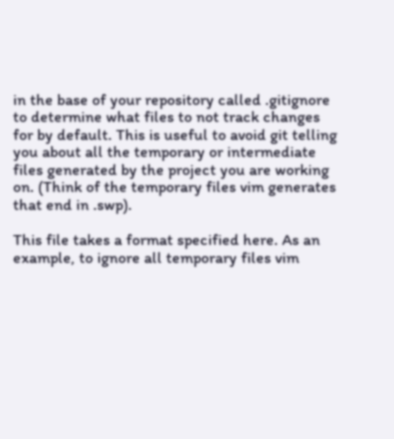in the base of your repository called .gitignore to determine what files to not track changes for by default. This is useful to avoid git telling you about all the temporary or intermediate files generated by the project you are working on. (Think of the temporary files vim generates that end in .swp).

This file takes a format specified here. As an example, to ignore all temporary files vim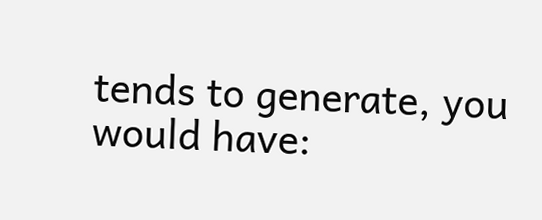tends to generate, you would have: